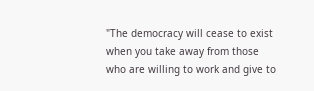"The democracy will cease to exist when you take away from those who are willing to work and give to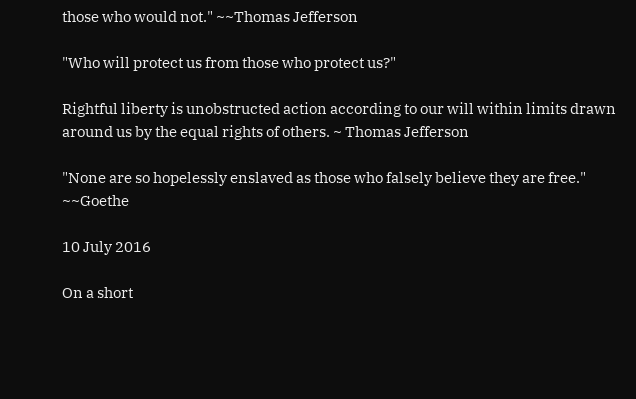those who would not." ~~Thomas Jefferson

"Who will protect us from those who protect us?"

Rightful liberty is unobstructed action according to our will within limits drawn around us by the equal rights of others. ~ Thomas Jefferson

"None are so hopelessly enslaved as those who falsely believe they are free." ~~Goethe

10 July 2016

On a short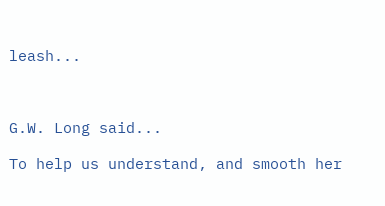leash...



G.W. Long said...

To help us understand, and smooth her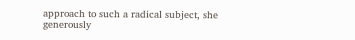approach to such a radical subject, she generously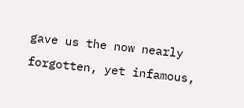gave us the now nearly forgotten, yet infamous,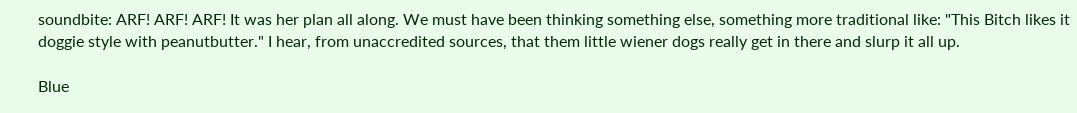soundbite: ARF! ARF! ARF! It was her plan all along. We must have been thinking something else, something more traditional like: "This Bitch likes it doggie style with peanutbutter." I hear, from unaccredited sources, that them little wiener dogs really get in there and slurp it all up.

Blue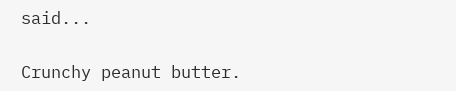said...

Crunchy peanut butter.